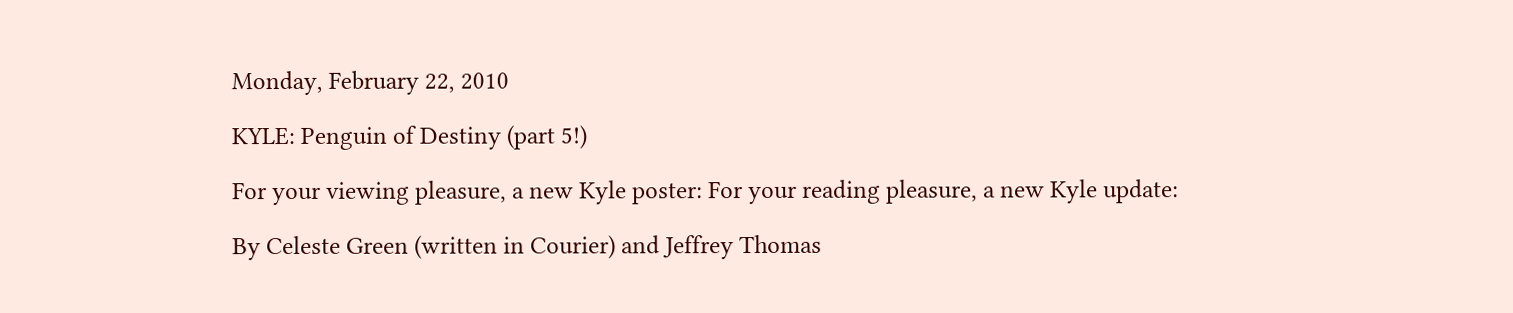Monday, February 22, 2010

KYLE: Penguin of Destiny (part 5!)

For your viewing pleasure, a new Kyle poster: For your reading pleasure, a new Kyle update:

By Celeste Green (written in Courier) and Jeffrey Thomas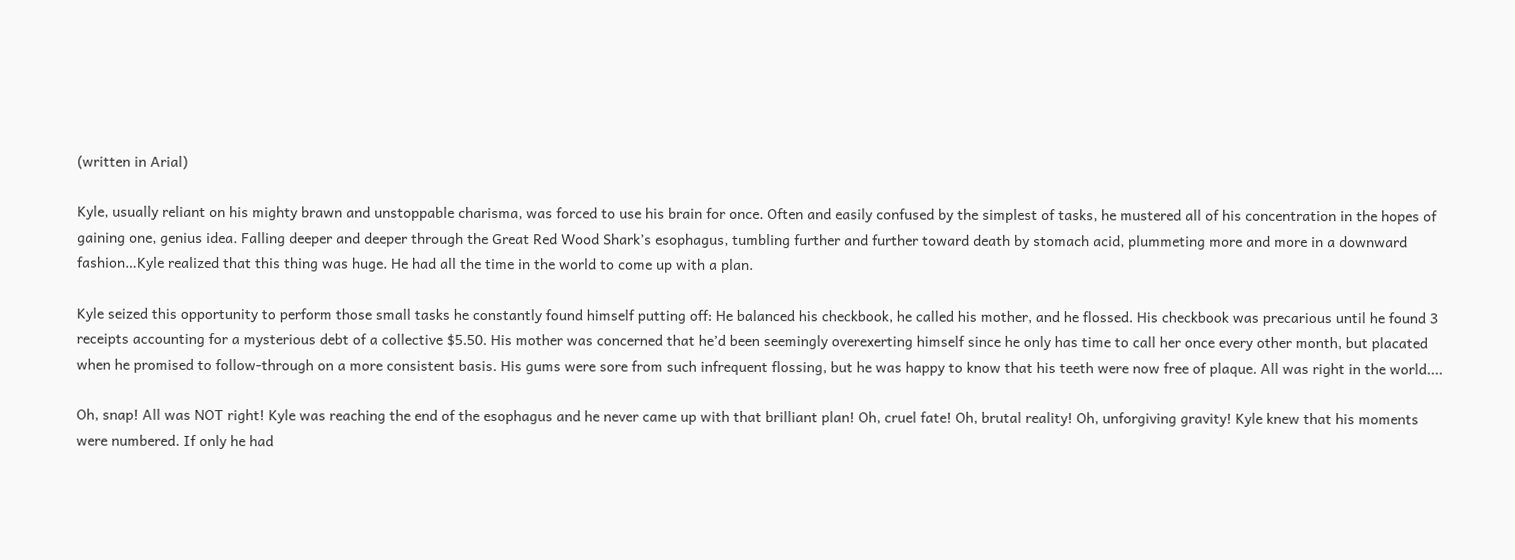(written in Arial)

Kyle, usually reliant on his mighty brawn and unstoppable charisma, was forced to use his brain for once. Often and easily confused by the simplest of tasks, he mustered all of his concentration in the hopes of gaining one, genius idea. Falling deeper and deeper through the Great Red Wood Shark’s esophagus, tumbling further and further toward death by stomach acid, plummeting more and more in a downward fashion…Kyle realized that this thing was huge. He had all the time in the world to come up with a plan.

Kyle seized this opportunity to perform those small tasks he constantly found himself putting off: He balanced his checkbook, he called his mother, and he flossed. His checkbook was precarious until he found 3 receipts accounting for a mysterious debt of a collective $5.50. His mother was concerned that he’d been seemingly overexerting himself since he only has time to call her once every other month, but placated when he promised to follow-through on a more consistent basis. His gums were sore from such infrequent flossing, but he was happy to know that his teeth were now free of plaque. All was right in the world....

Oh, snap! All was NOT right! Kyle was reaching the end of the esophagus and he never came up with that brilliant plan! Oh, cruel fate! Oh, brutal reality! Oh, unforgiving gravity! Kyle knew that his moments were numbered. If only he had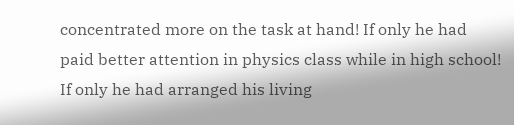concentrated more on the task at hand! If only he had paid better attention in physics class while in high school! If only he had arranged his living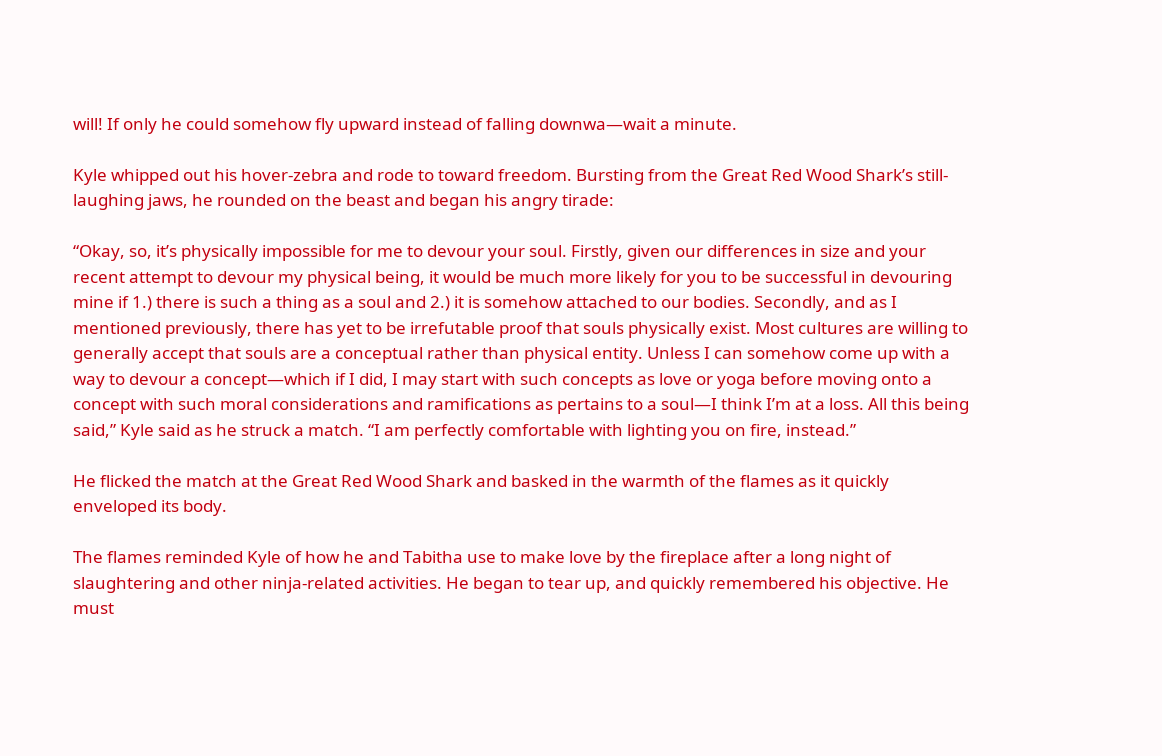will! If only he could somehow fly upward instead of falling downwa—wait a minute.

Kyle whipped out his hover-zebra and rode to toward freedom. Bursting from the Great Red Wood Shark’s still-laughing jaws, he rounded on the beast and began his angry tirade:

“Okay, so, it’s physically impossible for me to devour your soul. Firstly, given our differences in size and your recent attempt to devour my physical being, it would be much more likely for you to be successful in devouring mine if 1.) there is such a thing as a soul and 2.) it is somehow attached to our bodies. Secondly, and as I mentioned previously, there has yet to be irrefutable proof that souls physically exist. Most cultures are willing to generally accept that souls are a conceptual rather than physical entity. Unless I can somehow come up with a way to devour a concept—which if I did, I may start with such concepts as love or yoga before moving onto a concept with such moral considerations and ramifications as pertains to a soul—I think I’m at a loss. All this being said,” Kyle said as he struck a match. “I am perfectly comfortable with lighting you on fire, instead.”

He flicked the match at the Great Red Wood Shark and basked in the warmth of the flames as it quickly enveloped its body.

The flames reminded Kyle of how he and Tabitha use to make love by the fireplace after a long night of slaughtering and other ninja-related activities. He began to tear up, and quickly remembered his objective. He must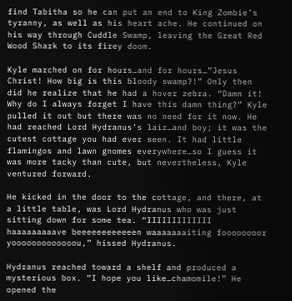find Tabitha so he can put an end to King Zombie’s tyranny, as well as his heart ache. He continued on his way through Cuddle Swamp, leaving the Great Red Wood Shark to its firey doom.

Kyle marched on for hours…and for hours…”Jesus Christ! How big is this bloody swamp?!” Only then did he realize that he had a hover zebra. “Damn it! Why do I always forget I have this damn thing?” Kyle pulled it out but there was no need for it now. He had reached Lord Hydranus’s lair…and boy; it was the cutest cottage you had ever seen. It had little flamingos and lawn gnomes everywhere…so I guess it was more tacky than cute, but nevertheless, Kyle ventured forward.

He kicked in the door to the cottage, and there, at a little table, was Lord Hydranus who was just sitting down for some tea. “IIIIIIIIIIIII haaaaaaaaave beeeeeeeeeeeen waaaaaaaiting foooooooor yooooooooooooou,” hissed Hydranus.

Hydranus reached toward a shelf and produced a mysterious box. “I hope you like…chamomile!” He opened the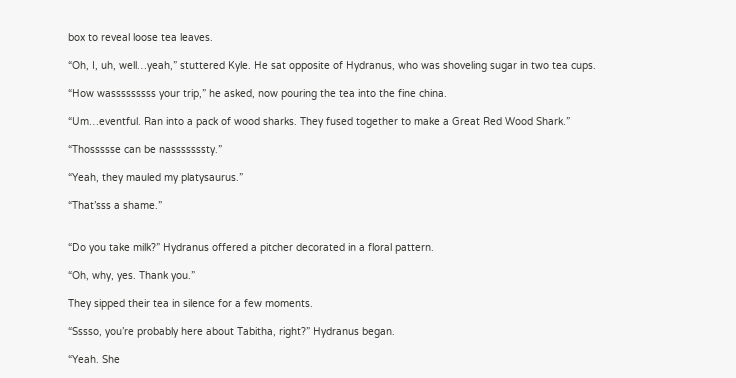box to reveal loose tea leaves.

“Oh, I, uh, well…yeah,” stuttered Kyle. He sat opposite of Hydranus, who was shoveling sugar in two tea cups.

“How wasssssssss your trip,” he asked, now pouring the tea into the fine china.

“Um…eventful. Ran into a pack of wood sharks. They fused together to make a Great Red Wood Shark.”

“Thossssse can be nasssssssty.”

“Yeah, they mauled my platysaurus.”

“That’sss a shame.”


“Do you take milk?” Hydranus offered a pitcher decorated in a floral pattern.

“Oh, why, yes. Thank you.”

They sipped their tea in silence for a few moments.

“Sssso, you’re probably here about Tabitha, right?” Hydranus began.

“Yeah. She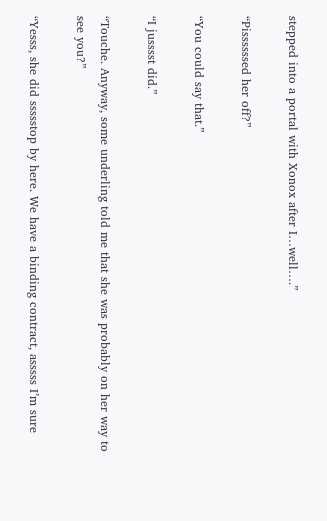stepped into a portal with Xonox after I…well….”

“Pissssssed her off?”

“You could say that.”

“I jusssst did.”

“Touche. Anyway, some underling told me that she was probably on her way to see you?”

“Yesss, she did ssssstop by here. We have a binding contract, asssss I’m sure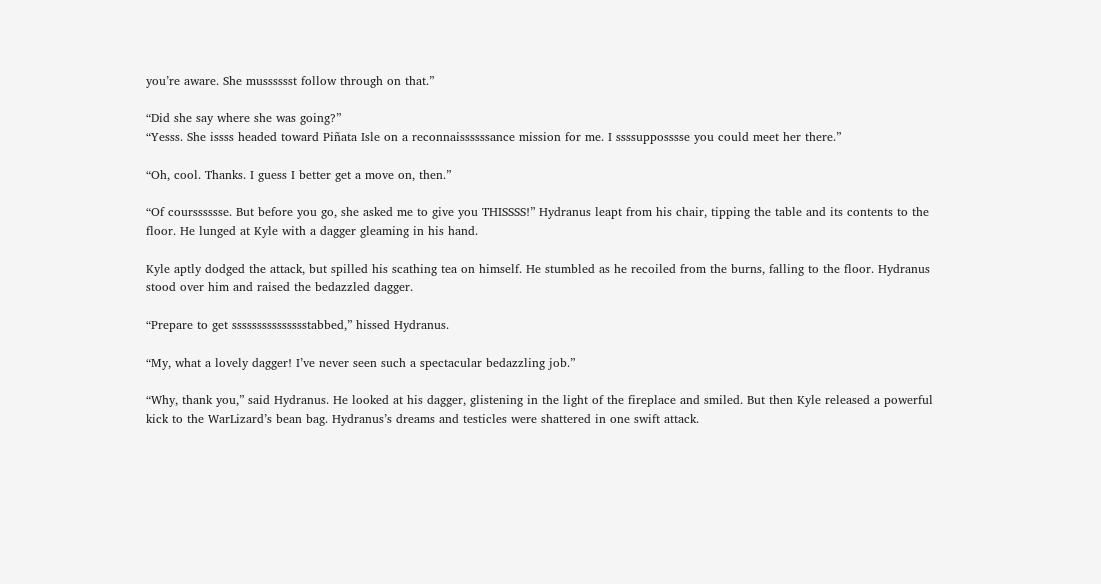you’re aware. She musssssst follow through on that.”

“Did she say where she was going?”
“Yesss. She issss headed toward Piñata Isle on a reconnaissssssance mission for me. I ssssupposssse you could meet her there.”

“Oh, cool. Thanks. I guess I better get a move on, then.”

“Of coursssssse. But before you go, she asked me to give you THISSSS!” Hydranus leapt from his chair, tipping the table and its contents to the floor. He lunged at Kyle with a dagger gleaming in his hand.

Kyle aptly dodged the attack, but spilled his scathing tea on himself. He stumbled as he recoiled from the burns, falling to the floor. Hydranus stood over him and raised the bedazzled dagger.

“Prepare to get ssssssssssssssstabbed,” hissed Hydranus.

“My, what a lovely dagger! I’ve never seen such a spectacular bedazzling job.”

“Why, thank you,” said Hydranus. He looked at his dagger, glistening in the light of the fireplace and smiled. But then Kyle released a powerful kick to the WarLizard’s bean bag. Hydranus’s dreams and testicles were shattered in one swift attack.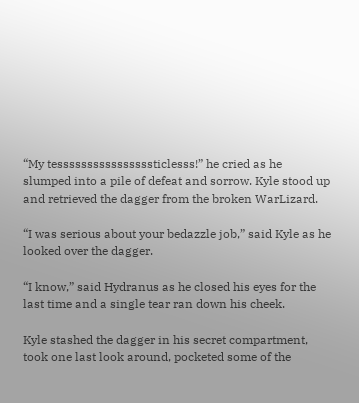“My tessssssssssssssssticlesss!” he cried as he slumped into a pile of defeat and sorrow. Kyle stood up and retrieved the dagger from the broken WarLizard.

“I was serious about your bedazzle job,” said Kyle as he looked over the dagger.

“I know,” said Hydranus as he closed his eyes for the last time and a single tear ran down his cheek.

Kyle stashed the dagger in his secret compartment, took one last look around, pocketed some of the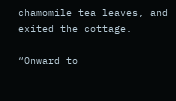chamomile tea leaves, and exited the cottage.

“Onward to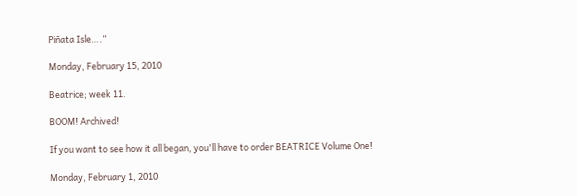Piñata Isle….”

Monday, February 15, 2010

Beatrice; week 11.

BOOM! Archived!

If you want to see how it all began, you'll have to order BEATRICE Volume One!

Monday, February 1, 2010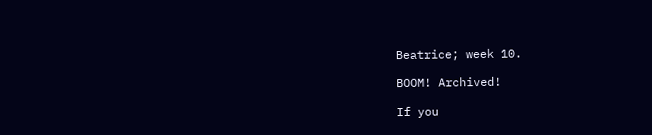Beatrice; week 10.

BOOM! Archived!

If you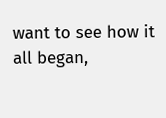want to see how it all began,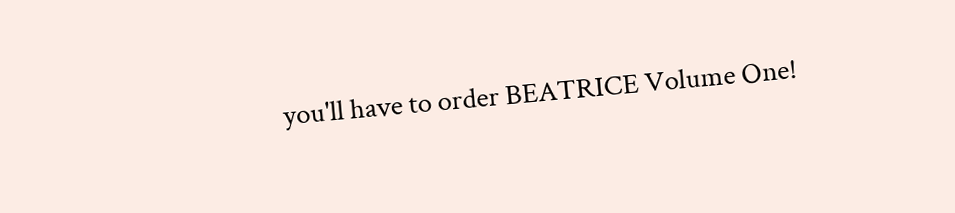you'll have to order BEATRICE Volume One!